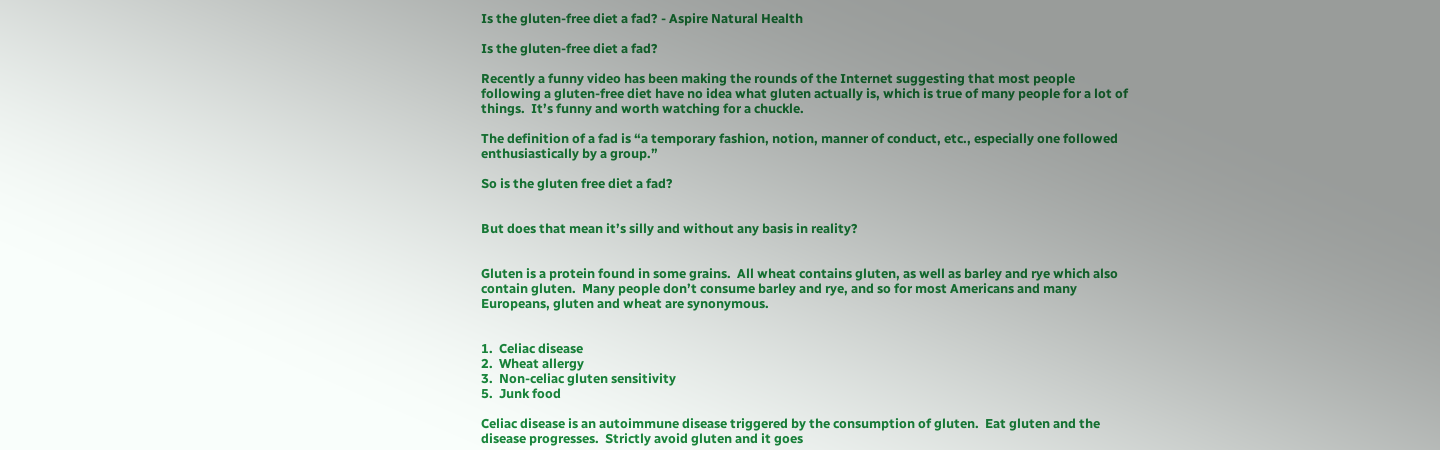Is the gluten-free diet a fad? - Aspire Natural Health

Is the gluten-free diet a fad?

Recently a funny video has been making the rounds of the Internet suggesting that most people following a gluten-free diet have no idea what gluten actually is, which is true of many people for a lot of things.  It’s funny and worth watching for a chuckle.

The definition of a fad is “a temporary fashion, notion, manner of conduct, etc., especially one followed enthusiastically by a group.”

So is the gluten free diet a fad?


But does that mean it’s silly and without any basis in reality?


Gluten is a protein found in some grains.  All wheat contains gluten, as well as barley and rye which also contain gluten.  Many people don’t consume barley and rye, and so for most Americans and many Europeans, gluten and wheat are synonymous.


1.  Celiac disease
2.  Wheat allergy
3.  Non-celiac gluten sensitivity
5.  Junk food

Celiac disease is an autoimmune disease triggered by the consumption of gluten.  Eat gluten and the disease progresses.  Strictly avoid gluten and it goes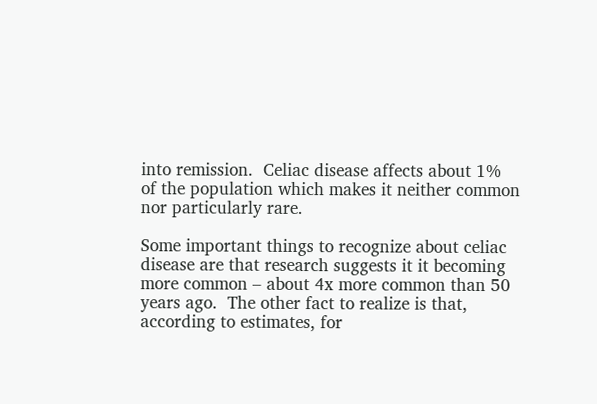into remission.  Celiac disease affects about 1% of the population which makes it neither common nor particularly rare.

Some important things to recognize about celiac disease are that research suggests it it becoming more common – about 4x more common than 50 years ago.  The other fact to realize is that, according to estimates, for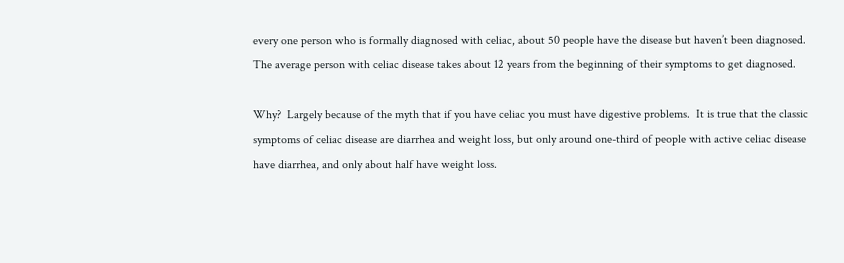every one person who is formally diagnosed with celiac, about 50 people have the disease but haven’t been diagnosed.  The average person with celiac disease takes about 12 years from the beginning of their symptoms to get diagnosed.

Why?  Largely because of the myth that if you have celiac you must have digestive problems.  It is true that the classic symptoms of celiac disease are diarrhea and weight loss, but only around one-third of people with active celiac disease have diarrhea, and only about half have weight loss.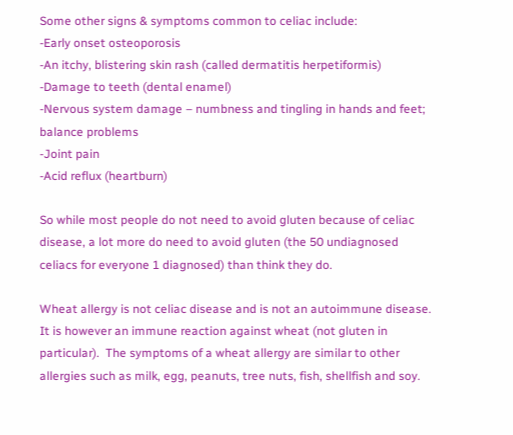Some other signs & symptoms common to celiac include:
-Early onset osteoporosis
-An itchy, blistering skin rash (called dermatitis herpetiformis)
-Damage to teeth (dental enamel)
-Nervous system damage – numbness and tingling in hands and feet; balance problems
-Joint pain
-Acid reflux (heartburn)

So while most people do not need to avoid gluten because of celiac disease, a lot more do need to avoid gluten (the 50 undiagnosed celiacs for everyone 1 diagnosed) than think they do.

Wheat allergy is not celiac disease and is not an autoimmune disease.  It is however an immune reaction against wheat (not gluten in particular).  The symptoms of a wheat allergy are similar to other allergies such as milk, egg, peanuts, tree nuts, fish, shellfish and soy.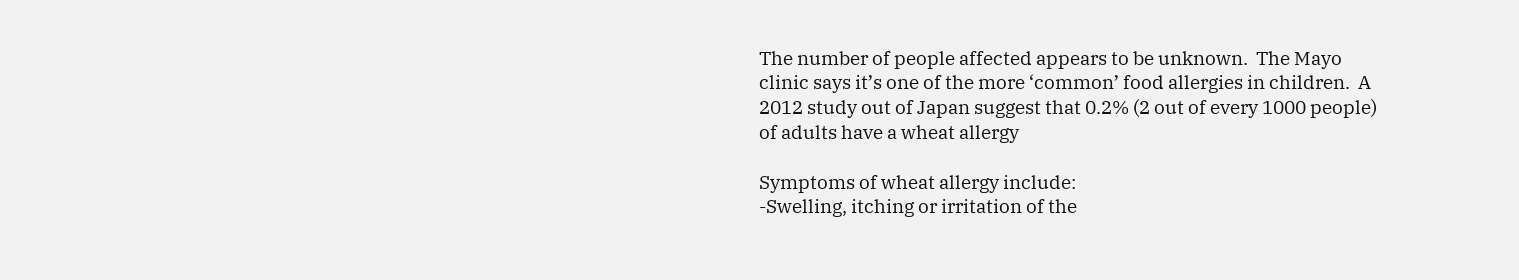The number of people affected appears to be unknown.  The Mayo clinic says it’s one of the more ‘common’ food allergies in children.  A 2012 study out of Japan suggest that 0.2% (2 out of every 1000 people) of adults have a wheat allergy

Symptoms of wheat allergy include:
-Swelling, itching or irritation of the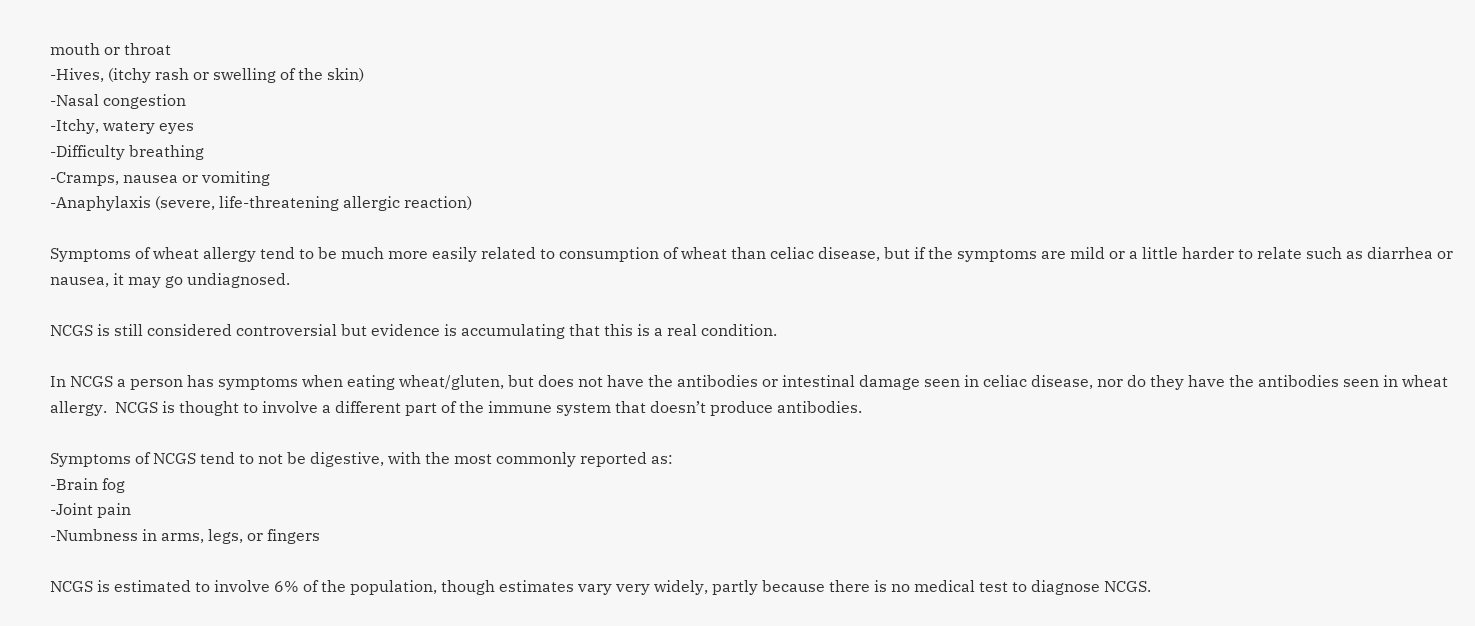mouth or throat
-Hives, (itchy rash or swelling of the skin)
-Nasal congestion
-Itchy, watery eyes
-Difficulty breathing
-Cramps, nausea or vomiting
-Anaphylaxis (severe, life-threatening allergic reaction)

Symptoms of wheat allergy tend to be much more easily related to consumption of wheat than celiac disease, but if the symptoms are mild or a little harder to relate such as diarrhea or nausea, it may go undiagnosed.

NCGS is still considered controversial but evidence is accumulating that this is a real condition.

In NCGS a person has symptoms when eating wheat/gluten, but does not have the antibodies or intestinal damage seen in celiac disease, nor do they have the antibodies seen in wheat allergy.  NCGS is thought to involve a different part of the immune system that doesn’t produce antibodies.

Symptoms of NCGS tend to not be digestive, with the most commonly reported as:
-Brain fog
-Joint pain
-Numbness in arms, legs, or fingers

NCGS is estimated to involve 6% of the population, though estimates vary very widely, partly because there is no medical test to diagnose NCGS.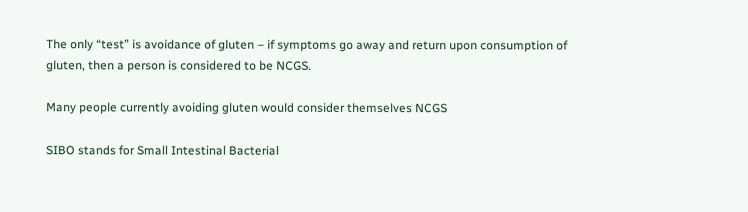The only “test” is avoidance of gluten – if symptoms go away and return upon consumption of gluten, then a person is considered to be NCGS.

Many people currently avoiding gluten would consider themselves NCGS

SIBO stands for Small Intestinal Bacterial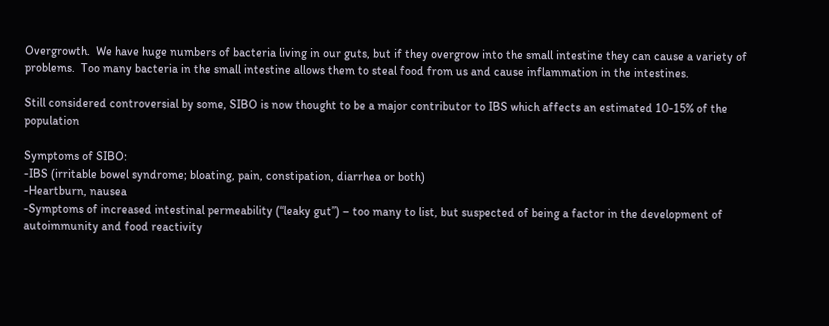Overgrowth.  We have huge numbers of bacteria living in our guts, but if they overgrow into the small intestine they can cause a variety of problems.  Too many bacteria in the small intestine allows them to steal food from us and cause inflammation in the intestines.

Still considered controversial by some, SIBO is now thought to be a major contributor to IBS which affects an estimated 10-15% of the population

Symptoms of SIBO:
-IBS (irritable bowel syndrome; bloating, pain, constipation, diarrhea or both)
-Heartburn, nausea
-Symptoms of increased intestinal permeability (“leaky gut”) – too many to list, but suspected of being a factor in the development of autoimmunity and food reactivity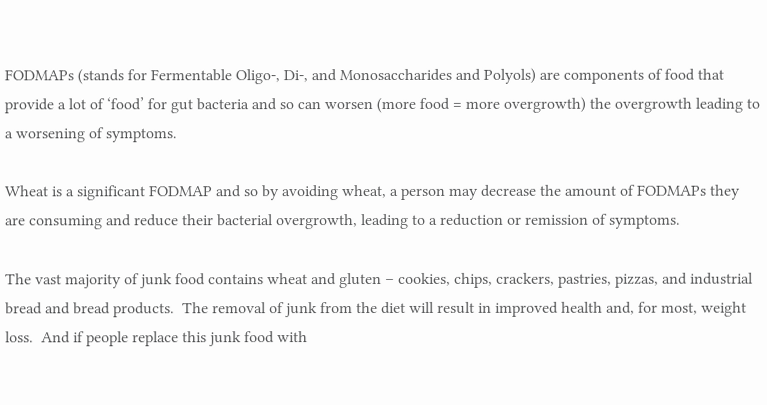FODMAPs (stands for Fermentable Oligo-, Di-, and Monosaccharides and Polyols) are components of food that provide a lot of ‘food’ for gut bacteria and so can worsen (more food = more overgrowth) the overgrowth leading to a worsening of symptoms.

Wheat is a significant FODMAP and so by avoiding wheat, a person may decrease the amount of FODMAPs they are consuming and reduce their bacterial overgrowth, leading to a reduction or remission of symptoms.

The vast majority of junk food contains wheat and gluten – cookies, chips, crackers, pastries, pizzas, and industrial bread and bread products.  The removal of junk from the diet will result in improved health and, for most, weight loss.  And if people replace this junk food with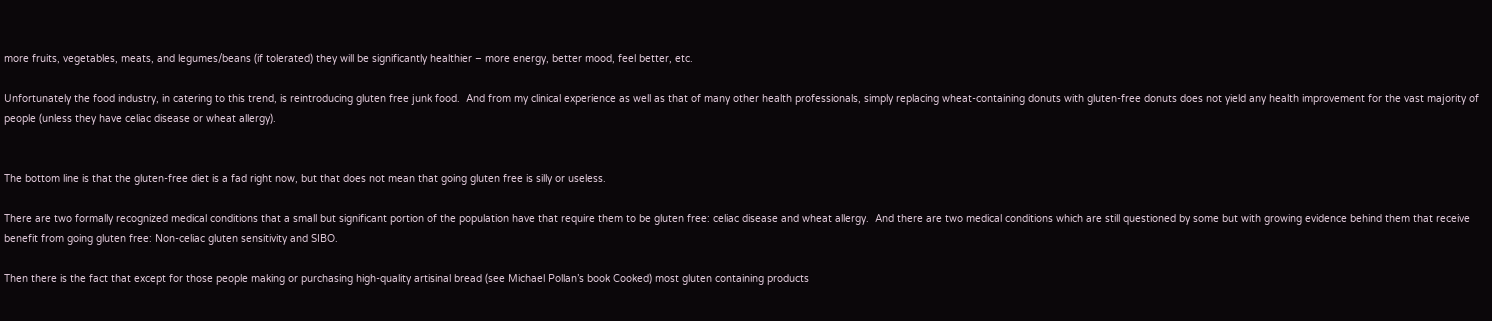more fruits, vegetables, meats, and legumes/beans (if tolerated) they will be significantly healthier – more energy, better mood, feel better, etc.

Unfortunately the food industry, in catering to this trend, is reintroducing gluten free junk food.  And from my clinical experience as well as that of many other health professionals, simply replacing wheat-containing donuts with gluten-free donuts does not yield any health improvement for the vast majority of people (unless they have celiac disease or wheat allergy).


The bottom line is that the gluten-free diet is a fad right now, but that does not mean that going gluten free is silly or useless.

There are two formally recognized medical conditions that a small but significant portion of the population have that require them to be gluten free: celiac disease and wheat allergy.  And there are two medical conditions which are still questioned by some but with growing evidence behind them that receive benefit from going gluten free: Non-celiac gluten sensitivity and SIBO.

Then there is the fact that except for those people making or purchasing high-quality artisinal bread (see Michael Pollan’s book Cooked) most gluten containing products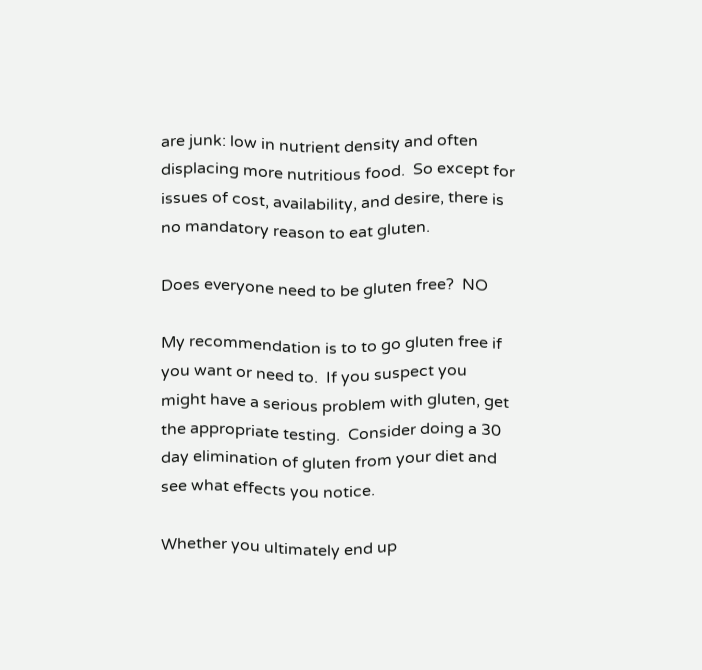are junk: low in nutrient density and often displacing more nutritious food.  So except for issues of cost, availability, and desire, there is no mandatory reason to eat gluten.

Does everyone need to be gluten free?  NO

My recommendation is to to go gluten free if you want or need to.  If you suspect you might have a serious problem with gluten, get the appropriate testing.  Consider doing a 30 day elimination of gluten from your diet and see what effects you notice.

Whether you ultimately end up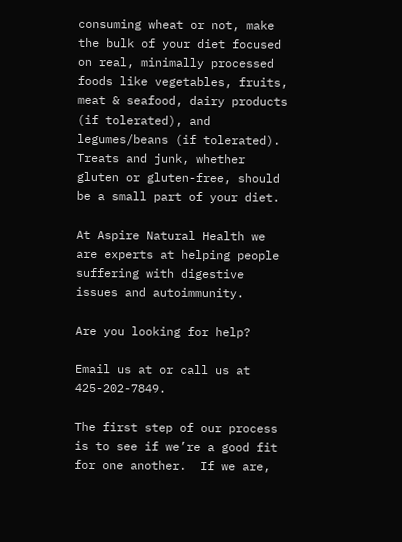consuming wheat or not, make the bulk of your diet focused on real, minimally processed foods like vegetables, fruits, meat & seafood, dairy products (if tolerated), and legumes/beans (if tolerated).  Treats and junk, whether gluten or gluten-free, should be a small part of your diet.

At Aspire Natural Health we are experts at helping people suffering with digestive issues and autoimmunity.

Are you looking for help?

Email us at or call us at 425-202-7849.

The first step of our process is to see if we’re a good fit for one another.  If we are,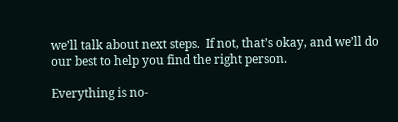we’ll talk about next steps.  If not, that’s okay, and we’ll do our best to help you find the right person.

Everything is no-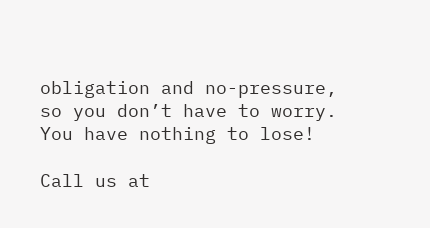obligation and no-pressure, so you don’t have to worry.  You have nothing to lose!

Call us at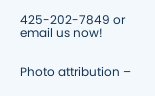425-202-7849 or email us now!


Photo attribution –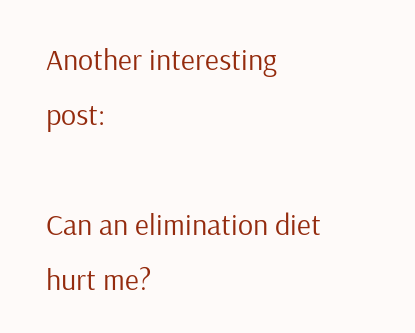Another interesting post:

Can an elimination diet hurt me?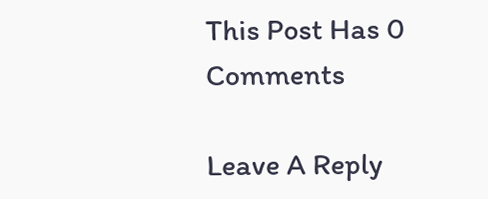This Post Has 0 Comments

Leave A Reply